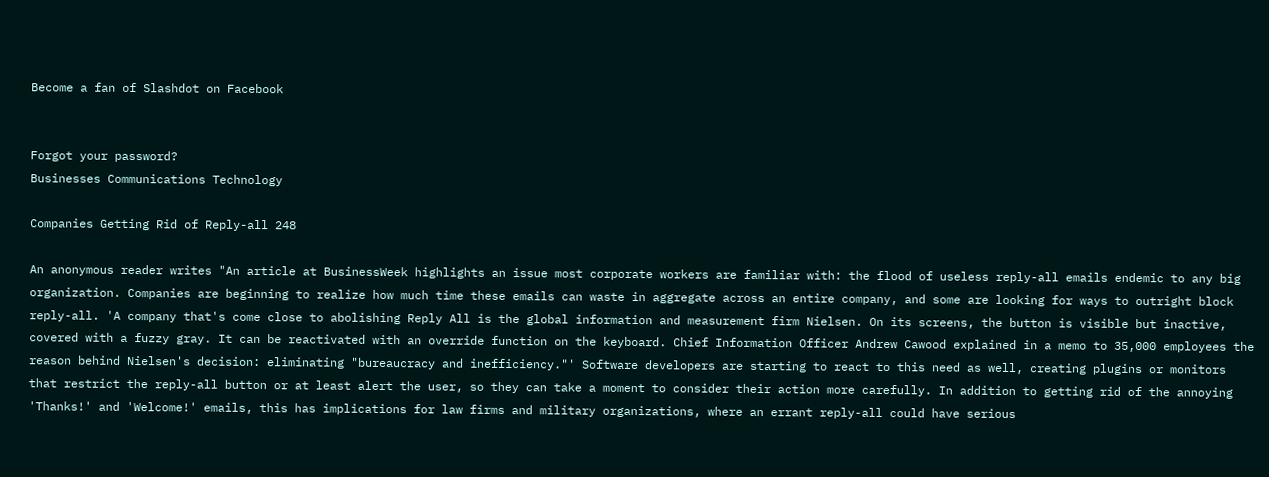Become a fan of Slashdot on Facebook


Forgot your password?
Businesses Communications Technology

Companies Getting Rid of Reply-all 248

An anonymous reader writes "An article at BusinessWeek highlights an issue most corporate workers are familiar with: the flood of useless reply-all emails endemic to any big organization. Companies are beginning to realize how much time these emails can waste in aggregate across an entire company, and some are looking for ways to outright block reply-all. 'A company that's come close to abolishing Reply All is the global information and measurement firm Nielsen. On its screens, the button is visible but inactive, covered with a fuzzy gray. It can be reactivated with an override function on the keyboard. Chief Information Officer Andrew Cawood explained in a memo to 35,000 employees the reason behind Nielsen's decision: eliminating "bureaucracy and inefficiency."' Software developers are starting to react to this need as well, creating plugins or monitors that restrict the reply-all button or at least alert the user, so they can take a moment to consider their action more carefully. In addition to getting rid of the annoying 'Thanks!' and 'Welcome!' emails, this has implications for law firms and military organizations, where an errant reply-all could have serious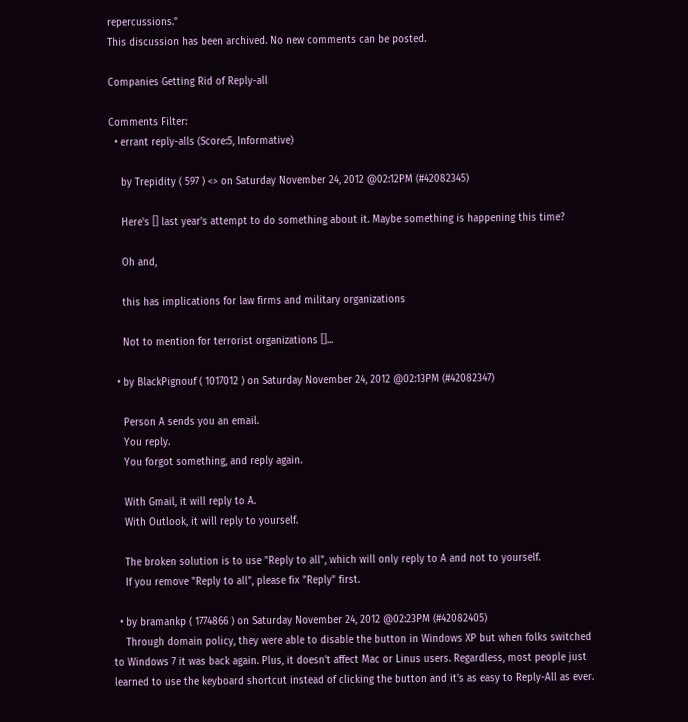repercussions."
This discussion has been archived. No new comments can be posted.

Companies Getting Rid of Reply-all

Comments Filter:
  • errant reply-alls (Score:5, Informative)

    by Trepidity ( 597 ) <> on Saturday November 24, 2012 @02:12PM (#42082345)

    Here's [] last year's attempt to do something about it. Maybe something is happening this time?

    Oh and,

    this has implications for law firms and military organizations

    Not to mention for terrorist organizations []...

  • by BlackPignouf ( 1017012 ) on Saturday November 24, 2012 @02:13PM (#42082347)

    Person A sends you an email.
    You reply.
    You forgot something, and reply again.

    With Gmail, it will reply to A.
    With Outlook, it will reply to yourself.

    The broken solution is to use "Reply to all", which will only reply to A and not to yourself.
    If you remove "Reply to all", please fix "Reply" first.

  • by bramankp ( 1774866 ) on Saturday November 24, 2012 @02:23PM (#42082405)
    Through domain policy, they were able to disable the button in Windows XP but when folks switched to Windows 7 it was back again. Plus, it doesn't affect Mac or Linus users. Regardless, most people just learned to use the keyboard shortcut instead of clicking the button and it's as easy to Reply-All as ever.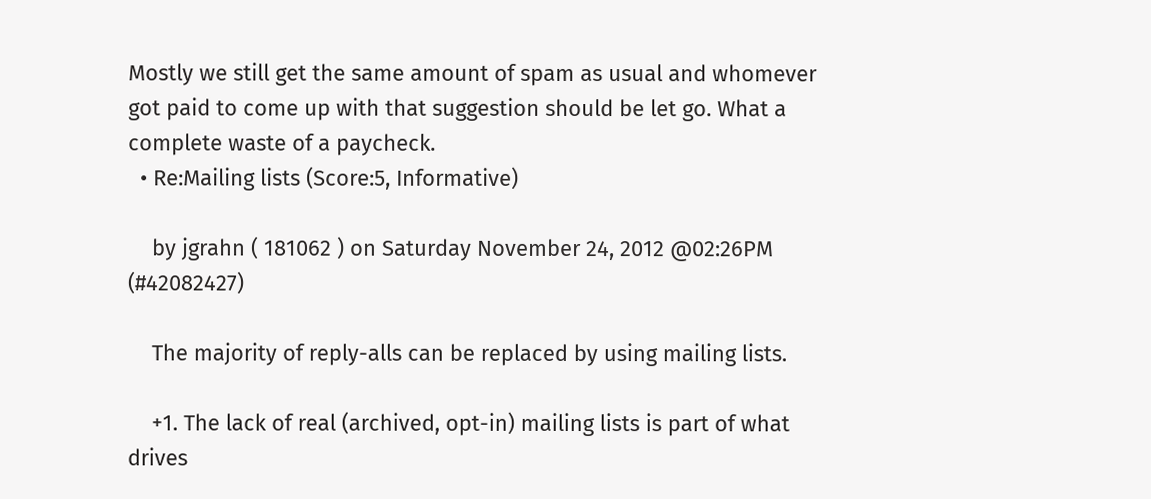Mostly we still get the same amount of spam as usual and whomever got paid to come up with that suggestion should be let go. What a complete waste of a paycheck.
  • Re:Mailing lists (Score:5, Informative)

    by jgrahn ( 181062 ) on Saturday November 24, 2012 @02:26PM (#42082427)

    The majority of reply-alls can be replaced by using mailing lists.

    +1. The lack of real (archived, opt-in) mailing lists is part of what drives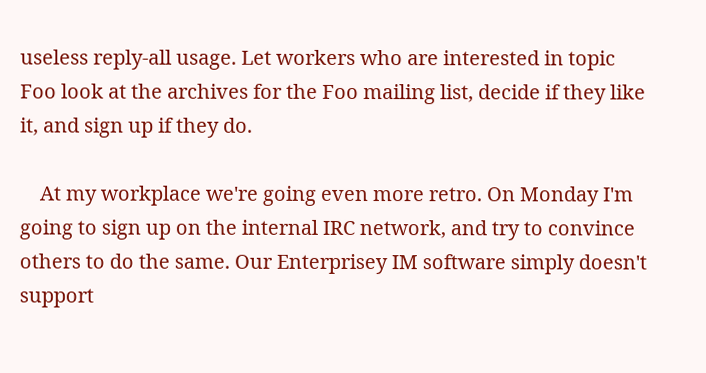useless reply-all usage. Let workers who are interested in topic Foo look at the archives for the Foo mailing list, decide if they like it, and sign up if they do.

    At my workplace we're going even more retro. On Monday I'm going to sign up on the internal IRC network, and try to convince others to do the same. Our Enterprisey IM software simply doesn't support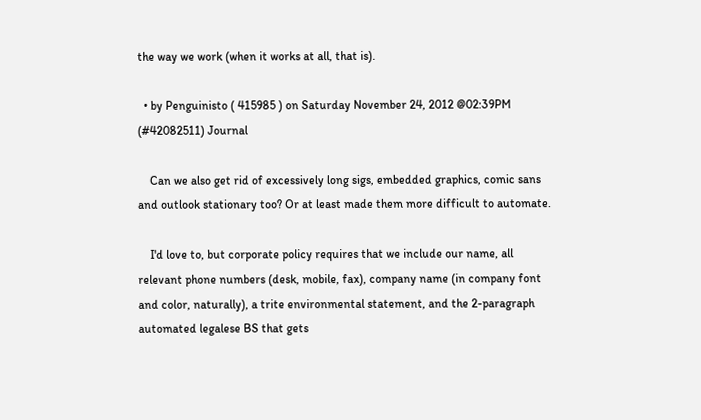the way we work (when it works at all, that is).

  • by Penguinisto ( 415985 ) on Saturday November 24, 2012 @02:39PM (#42082511) Journal

    Can we also get rid of excessively long sigs, embedded graphics, comic sans and outlook stationary too? Or at least made them more difficult to automate.

    I'd love to, but corporate policy requires that we include our name, all relevant phone numbers (desk, mobile, fax), company name (in company font and color, naturally), a trite environmental statement, and the 2-paragraph automated legalese BS that gets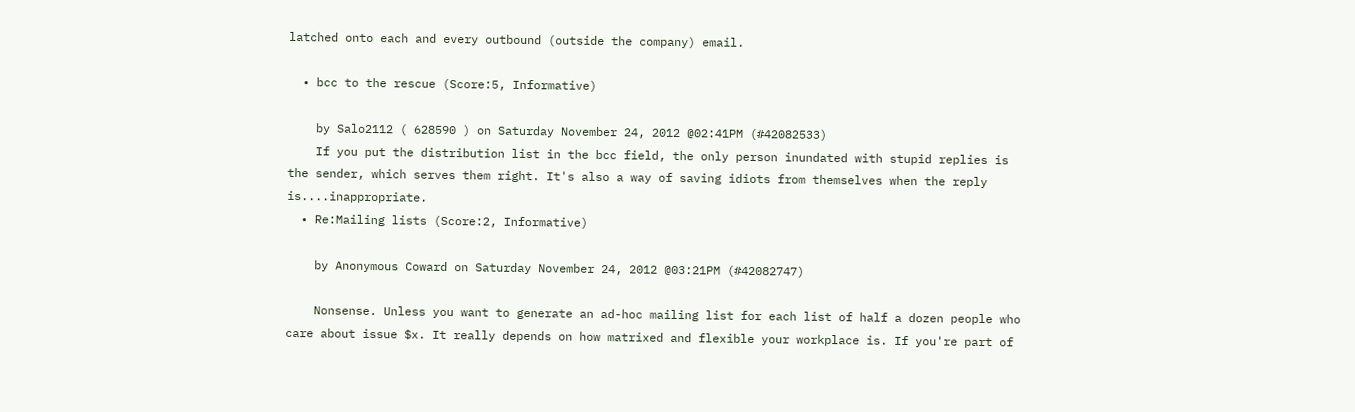latched onto each and every outbound (outside the company) email.

  • bcc to the rescue (Score:5, Informative)

    by Salo2112 ( 628590 ) on Saturday November 24, 2012 @02:41PM (#42082533)
    If you put the distribution list in the bcc field, the only person inundated with stupid replies is the sender, which serves them right. It's also a way of saving idiots from themselves when the reply is....inappropriate.
  • Re:Mailing lists (Score:2, Informative)

    by Anonymous Coward on Saturday November 24, 2012 @03:21PM (#42082747)

    Nonsense. Unless you want to generate an ad-hoc mailing list for each list of half a dozen people who care about issue $x. It really depends on how matrixed and flexible your workplace is. If you're part of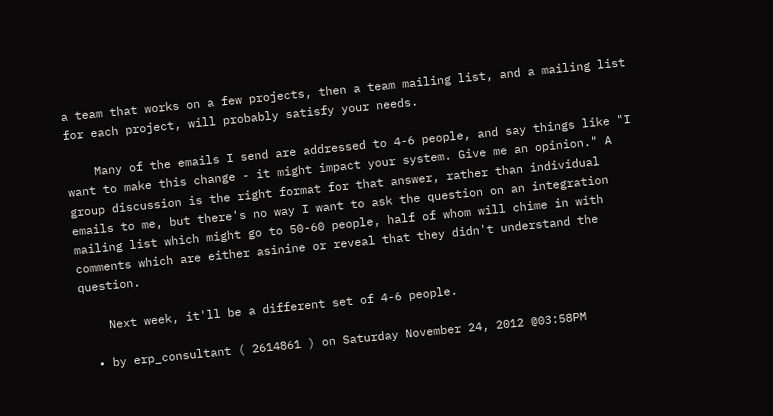a team that works on a few projects, then a team mailing list, and a mailing list for each project, will probably satisfy your needs.

    Many of the emails I send are addressed to 4-6 people, and say things like "I want to make this change - it might impact your system. Give me an opinion." A group discussion is the right format for that answer, rather than individual emails to me, but there's no way I want to ask the question on an integration mailing list which might go to 50-60 people, half of whom will chime in with comments which are either asinine or reveal that they didn't understand the question.

    Next week, it'll be a different set of 4-6 people.

  • by erp_consultant ( 2614861 ) on Saturday November 24, 2012 @03:58PM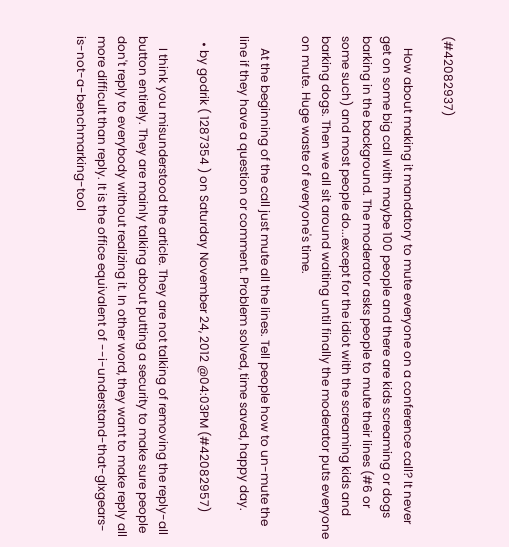(#42082937)

    How about making it mandatory to mute everyone on a conference call? It never get on some big call with maybe 100 people and there are kids screaming or dogs barking in the background. The moderator asks people to mute their lines (#6 or some such) and most people do...except for the idiot with the screaming kids and barking dogs. Then we all sit around waiting until finally the moderator puts everyone on mute. Huge waste of everyone's time.

    At the beginning of the call just mute all the lines. Tell people how to un-mute the line if they have a question or comment. Problem solved, time saved, happy day.

  • by godrik ( 1287354 ) on Saturday November 24, 2012 @04:03PM (#42082957)

    I think you misunderstood the article. They are not talking of removing the reply-all button entirely. They are mainly talking about putting a security to make sure people don't reply to everybody without realizing it. In other word, they want to make reply all more difficult than reply. It is the office equivalent of --i-understand-that-glxgears-is-not-a-benchmarking-tool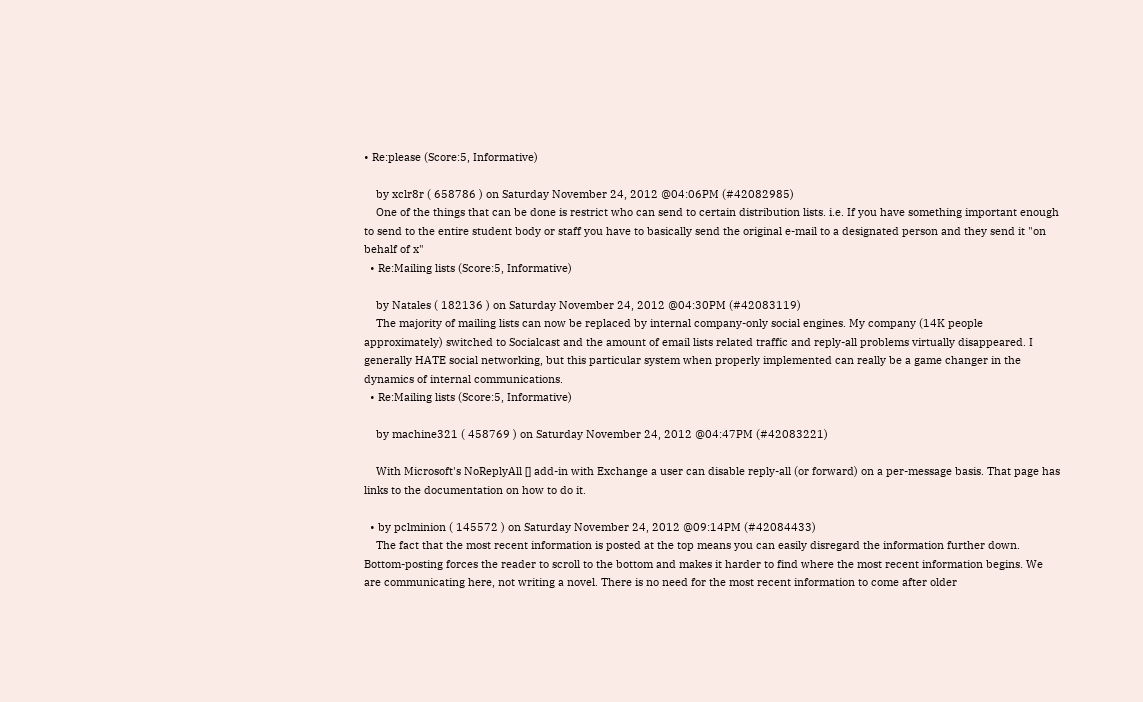• Re:please (Score:5, Informative)

    by xclr8r ( 658786 ) on Saturday November 24, 2012 @04:06PM (#42082985)
    One of the things that can be done is restrict who can send to certain distribution lists. i.e. If you have something important enough to send to the entire student body or staff you have to basically send the original e-mail to a designated person and they send it "on behalf of x"
  • Re:Mailing lists (Score:5, Informative)

    by Natales ( 182136 ) on Saturday November 24, 2012 @04:30PM (#42083119)
    The majority of mailing lists can now be replaced by internal company-only social engines. My company (14K people approximately) switched to Socialcast and the amount of email lists related traffic and reply-all problems virtually disappeared. I generally HATE social networking, but this particular system when properly implemented can really be a game changer in the dynamics of internal communications.
  • Re:Mailing lists (Score:5, Informative)

    by machine321 ( 458769 ) on Saturday November 24, 2012 @04:47PM (#42083221)

    With Microsoft's NoReplyAll [] add-in with Exchange a user can disable reply-all (or forward) on a per-message basis. That page has links to the documentation on how to do it.

  • by pclminion ( 145572 ) on Saturday November 24, 2012 @09:14PM (#42084433)
    The fact that the most recent information is posted at the top means you can easily disregard the information further down. Bottom-posting forces the reader to scroll to the bottom and makes it harder to find where the most recent information begins. We are communicating here, not writing a novel. There is no need for the most recent information to come after older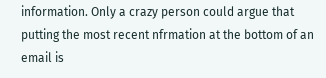information. Only a crazy person could argue that putting the most recent nfrmation at the bottom of an email is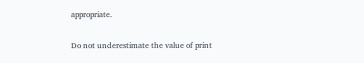appropriate.

Do not underestimate the value of print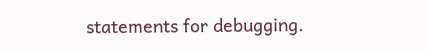statements for debugging.